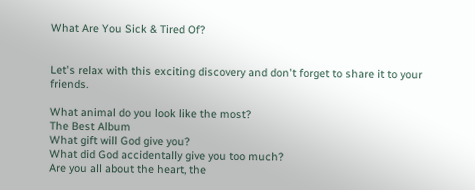What Are You Sick & Tired Of?


Let's relax with this exciting discovery and don't forget to share it to your friends.

What animal do you look like the most?
The Best Album
What gift will God give you?
What did God accidentally give you too much?
Are you all about the heart, the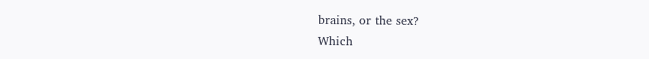brains, or the sex?
Which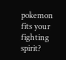pokemon fits your fighting spirit?